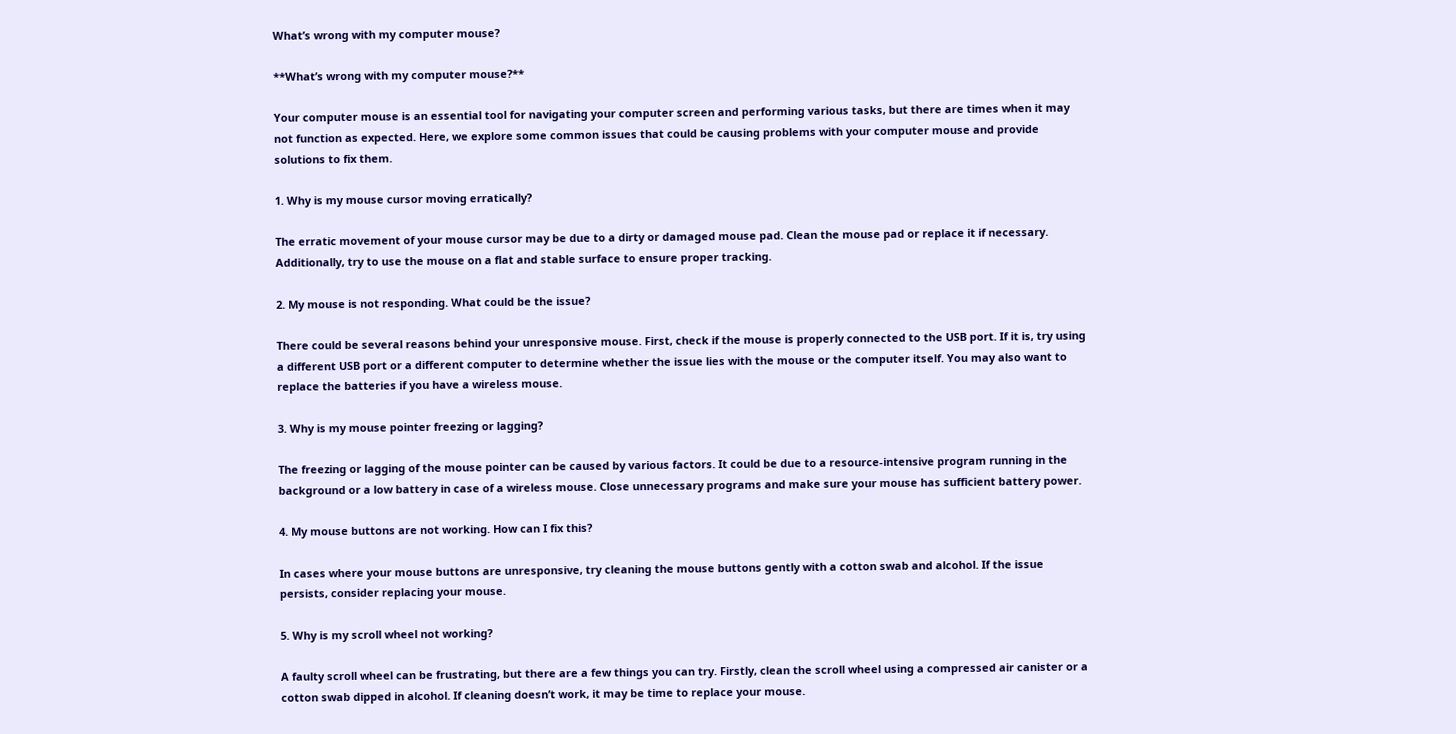Whatʼs wrong with my computer mouse?

**What’s wrong with my computer mouse?**

Your computer mouse is an essential tool for navigating your computer screen and performing various tasks, but there are times when it may not function as expected. Here, we explore some common issues that could be causing problems with your computer mouse and provide solutions to fix them.

1. Why is my mouse cursor moving erratically?

The erratic movement of your mouse cursor may be due to a dirty or damaged mouse pad. Clean the mouse pad or replace it if necessary. Additionally, try to use the mouse on a flat and stable surface to ensure proper tracking.

2. My mouse is not responding. What could be the issue?

There could be several reasons behind your unresponsive mouse. First, check if the mouse is properly connected to the USB port. If it is, try using a different USB port or a different computer to determine whether the issue lies with the mouse or the computer itself. You may also want to replace the batteries if you have a wireless mouse.

3. Why is my mouse pointer freezing or lagging?

The freezing or lagging of the mouse pointer can be caused by various factors. It could be due to a resource-intensive program running in the background or a low battery in case of a wireless mouse. Close unnecessary programs and make sure your mouse has sufficient battery power.

4. My mouse buttons are not working. How can I fix this?

In cases where your mouse buttons are unresponsive, try cleaning the mouse buttons gently with a cotton swab and alcohol. If the issue persists, consider replacing your mouse.

5. Why is my scroll wheel not working?

A faulty scroll wheel can be frustrating, but there are a few things you can try. Firstly, clean the scroll wheel using a compressed air canister or a cotton swab dipped in alcohol. If cleaning doesn’t work, it may be time to replace your mouse.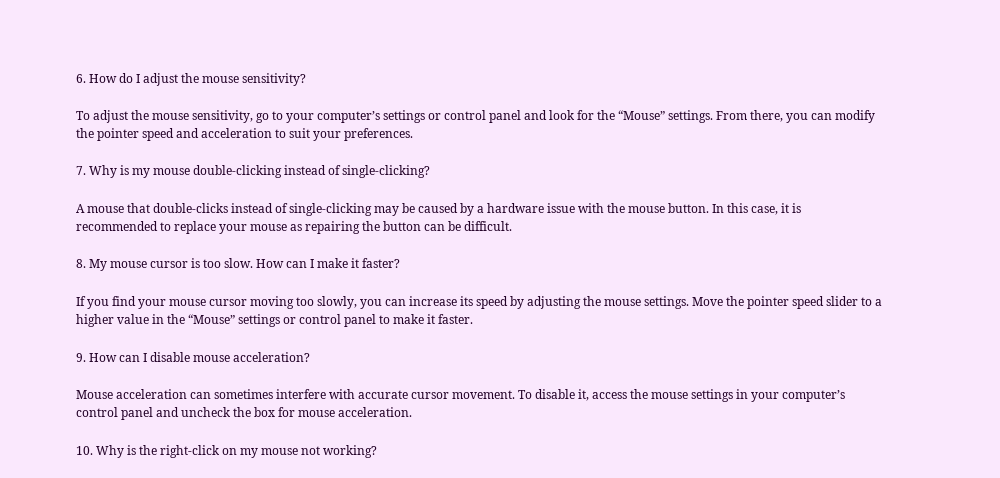6. How do I adjust the mouse sensitivity?

To adjust the mouse sensitivity, go to your computer’s settings or control panel and look for the “Mouse” settings. From there, you can modify the pointer speed and acceleration to suit your preferences.

7. Why is my mouse double-clicking instead of single-clicking?

A mouse that double-clicks instead of single-clicking may be caused by a hardware issue with the mouse button. In this case, it is recommended to replace your mouse as repairing the button can be difficult.

8. My mouse cursor is too slow. How can I make it faster?

If you find your mouse cursor moving too slowly, you can increase its speed by adjusting the mouse settings. Move the pointer speed slider to a higher value in the “Mouse” settings or control panel to make it faster.

9. How can I disable mouse acceleration?

Mouse acceleration can sometimes interfere with accurate cursor movement. To disable it, access the mouse settings in your computer’s control panel and uncheck the box for mouse acceleration.

10. Why is the right-click on my mouse not working?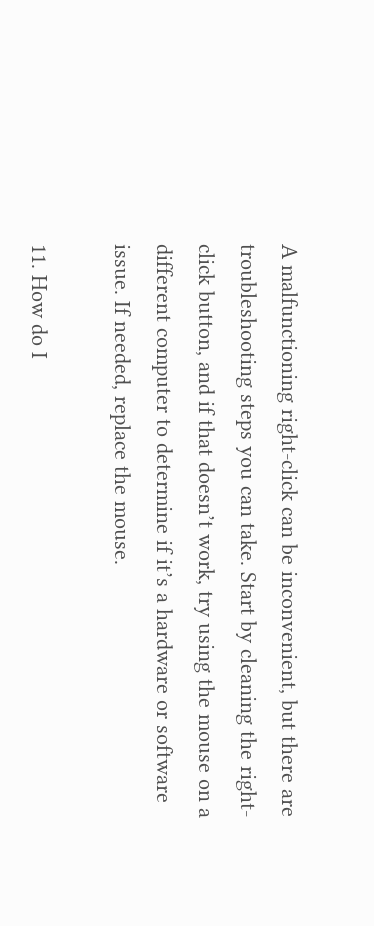A malfunctioning right-click can be inconvenient, but there are troubleshooting steps you can take. Start by cleaning the right-click button, and if that doesn’t work, try using the mouse on a different computer to determine if it’s a hardware or software issue. If needed, replace the mouse.

11. How do I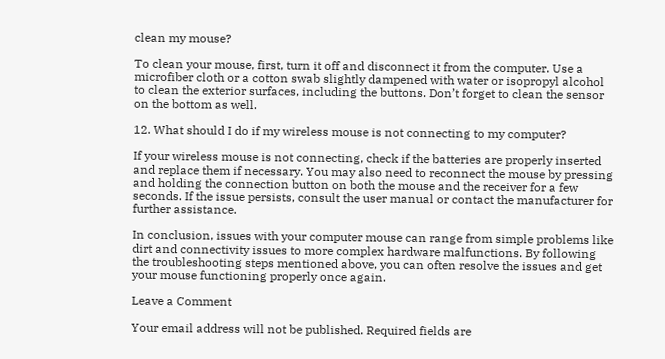clean my mouse?

To clean your mouse, first, turn it off and disconnect it from the computer. Use a microfiber cloth or a cotton swab slightly dampened with water or isopropyl alcohol to clean the exterior surfaces, including the buttons. Don’t forget to clean the sensor on the bottom as well.

12. What should I do if my wireless mouse is not connecting to my computer?

If your wireless mouse is not connecting, check if the batteries are properly inserted and replace them if necessary. You may also need to reconnect the mouse by pressing and holding the connection button on both the mouse and the receiver for a few seconds. If the issue persists, consult the user manual or contact the manufacturer for further assistance.

In conclusion, issues with your computer mouse can range from simple problems like dirt and connectivity issues to more complex hardware malfunctions. By following the troubleshooting steps mentioned above, you can often resolve the issues and get your mouse functioning properly once again.

Leave a Comment

Your email address will not be published. Required fields are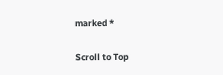marked *

Scroll to Top